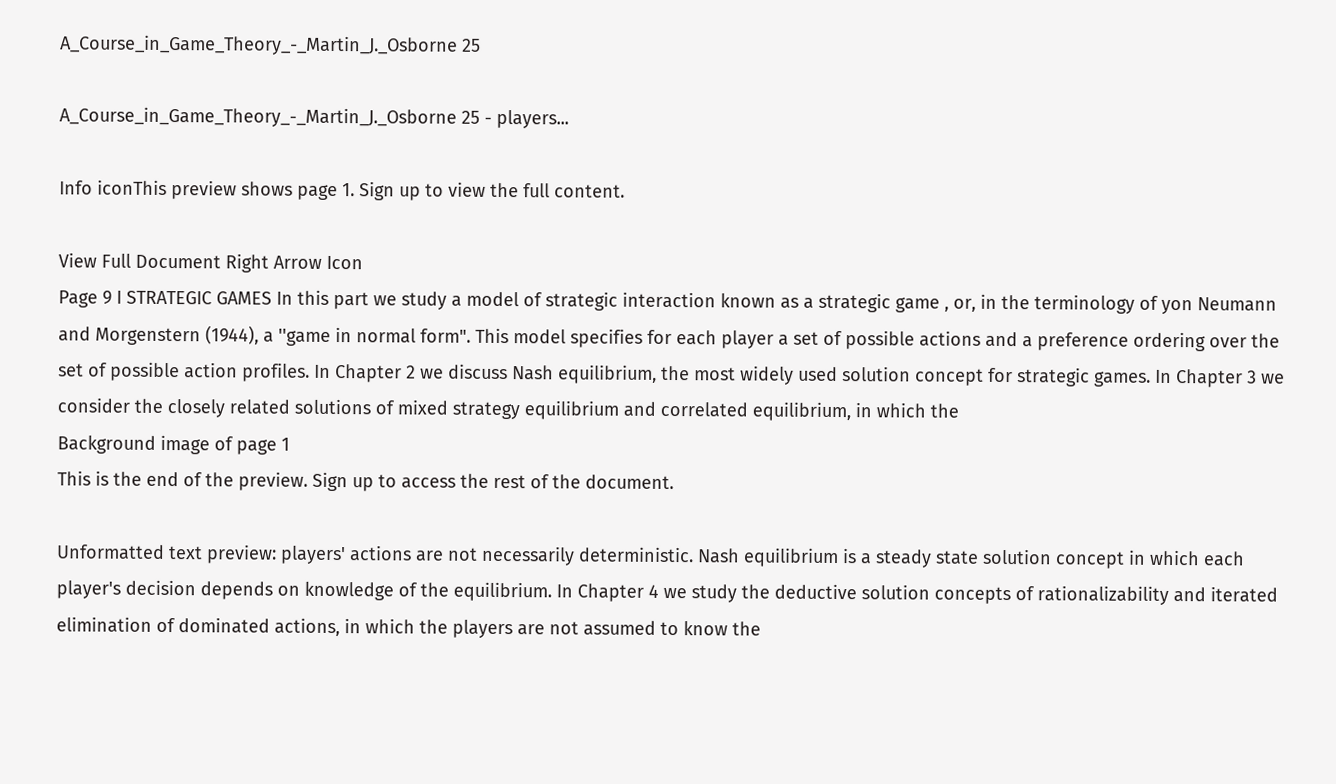A_Course_in_Game_Theory_-_Martin_J._Osborne 25

A_Course_in_Game_Theory_-_Martin_J._Osborne 25 - players...

Info iconThis preview shows page 1. Sign up to view the full content.

View Full Document Right Arrow Icon
Page 9 I STRATEGIC GAMES In this part we study a model of strategic interaction known as a strategic game , or, in the terminology of yon Neumann and Morgenstern (1944), a ''game in normal form". This model specifies for each player a set of possible actions and a preference ordering over the set of possible action profiles. In Chapter 2 we discuss Nash equilibrium, the most widely used solution concept for strategic games. In Chapter 3 we consider the closely related solutions of mixed strategy equilibrium and correlated equilibrium, in which the
Background image of page 1
This is the end of the preview. Sign up to access the rest of the document.

Unformatted text preview: players' actions are not necessarily deterministic. Nash equilibrium is a steady state solution concept in which each player's decision depends on knowledge of the equilibrium. In Chapter 4 we study the deductive solution concepts of rationalizability and iterated elimination of dominated actions, in which the players are not assumed to know the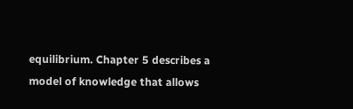equilibrium. Chapter 5 describes a model of knowledge that allows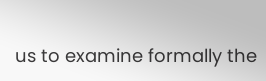us to examine formally the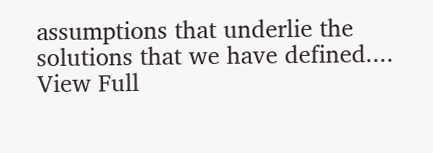assumptions that underlie the solutions that we have defined....
View Full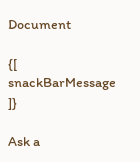Document

{[ snackBarMessage ]}

Ask a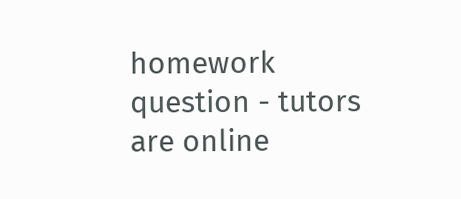homework question - tutors are online